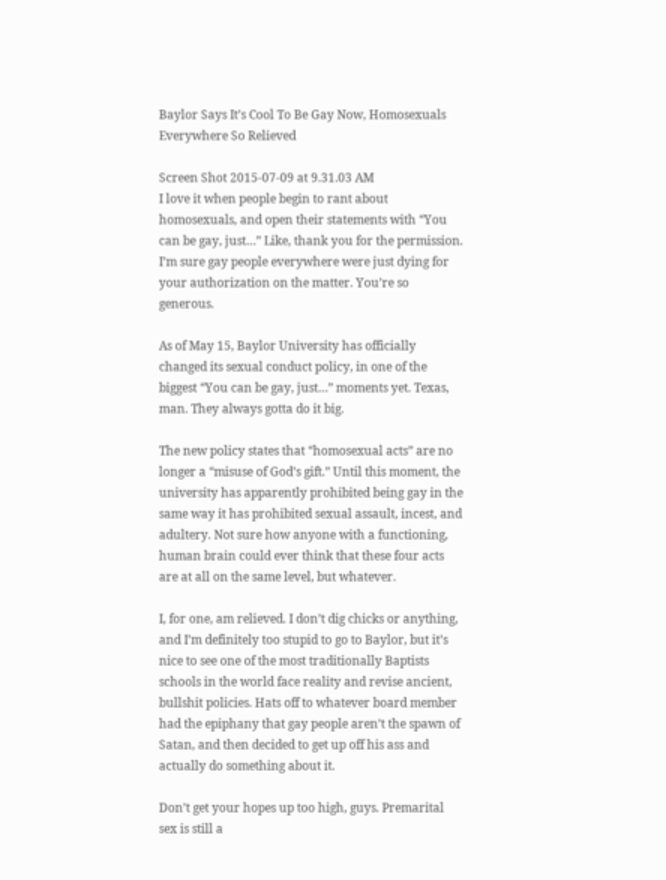Baylor Says It’s Cool To Be Gay Now, Homosexuals Everywhere So Relieved

Screen Shot 2015-07-09 at 9.31.03 AM
I love it when people begin to rant about homosexuals, and open their statements with “You can be gay, just…” Like, thank you for the permission. I’m sure gay people everywhere were just dying for your authorization on the matter. You’re so generous.

As of May 15, Baylor University has officially changed its sexual conduct policy, in one of the biggest “You can be gay, just…” moments yet. Texas, man. They always gotta do it big.

The new policy states that “homosexual acts” are no longer a “misuse of God’s gift.” Until this moment, the university has apparently prohibited being gay in the same way it has prohibited sexual assault, incest, and adultery. Not sure how anyone with a functioning, human brain could ever think that these four acts are at all on the same level, but whatever.

I, for one, am relieved. I don’t dig chicks or anything, and I’m definitely too stupid to go to Baylor, but it’s nice to see one of the most traditionally Baptists schools in the world face reality and revise ancient, bullshit policies. Hats off to whatever board member had the epiphany that gay people aren’t the spawn of Satan, and then decided to get up off his ass and actually do something about it.

Don’t get your hopes up too high, guys. Premarital sex is still a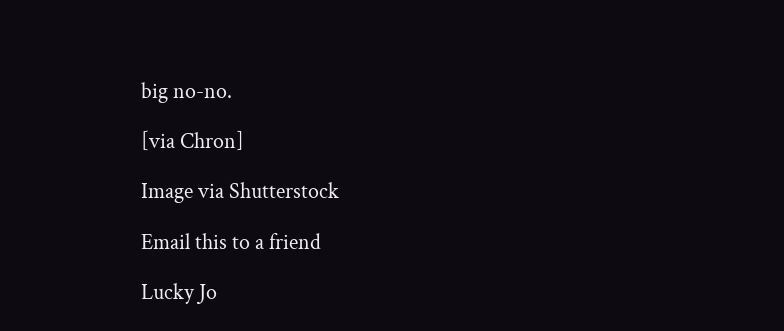big no-no.

[via Chron]

Image via Shutterstock

Email this to a friend

Lucky Jo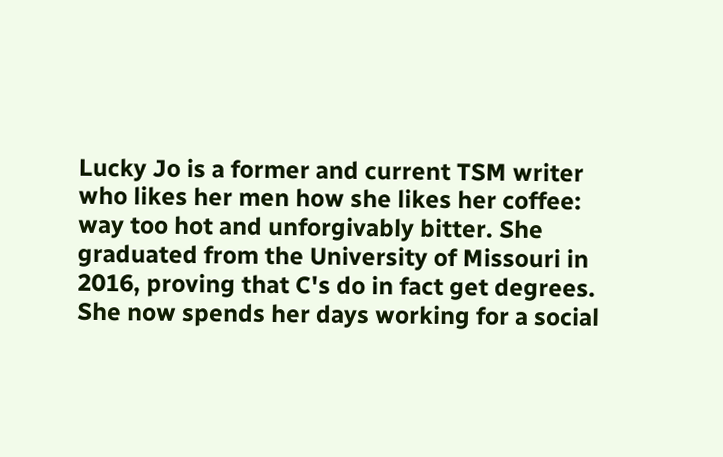Lucky Jo is a former and current TSM writer who likes her men how she likes her coffee: way too hot and unforgivably bitter. She graduated from the University of Missouri in 2016, proving that C's do in fact get degrees. She now spends her days working for a social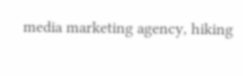media marketing agency, hiking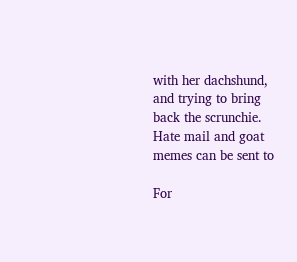with her dachshund, and trying to bring back the scrunchie. Hate mail and goat memes can be sent to

For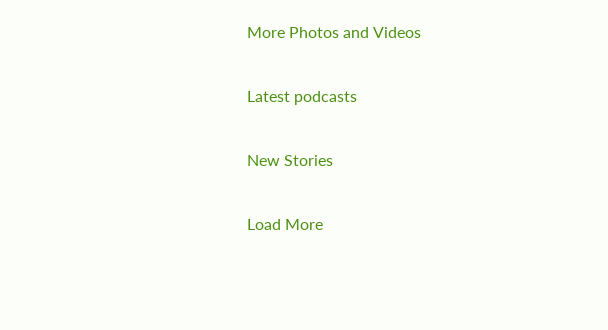More Photos and Videos

Latest podcasts

New Stories

Load More